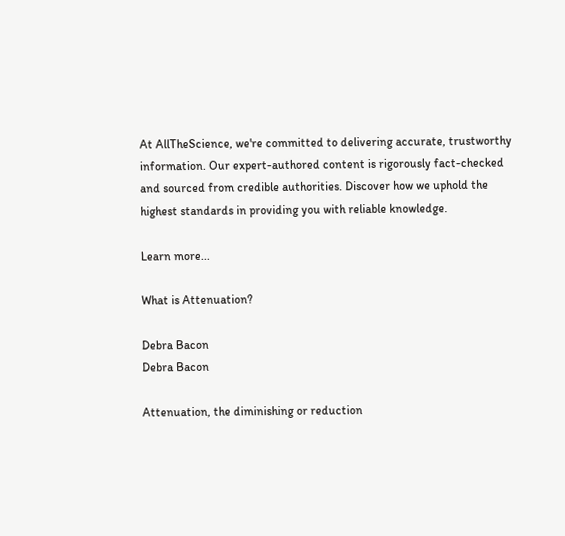At AllTheScience, we're committed to delivering accurate, trustworthy information. Our expert-authored content is rigorously fact-checked and sourced from credible authorities. Discover how we uphold the highest standards in providing you with reliable knowledge.

Learn more...

What is Attenuation?

Debra Bacon
Debra Bacon

Attenuation, the diminishing or reduction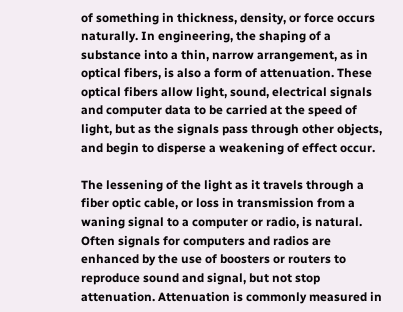of something in thickness, density, or force occurs naturally. In engineering, the shaping of a substance into a thin, narrow arrangement, as in optical fibers, is also a form of attenuation. These optical fibers allow light, sound, electrical signals and computer data to be carried at the speed of light, but as the signals pass through other objects, and begin to disperse a weakening of effect occur.

The lessening of the light as it travels through a fiber optic cable, or loss in transmission from a waning signal to a computer or radio, is natural. Often signals for computers and radios are enhanced by the use of boosters or routers to reproduce sound and signal, but not stop attenuation. Attenuation is commonly measured in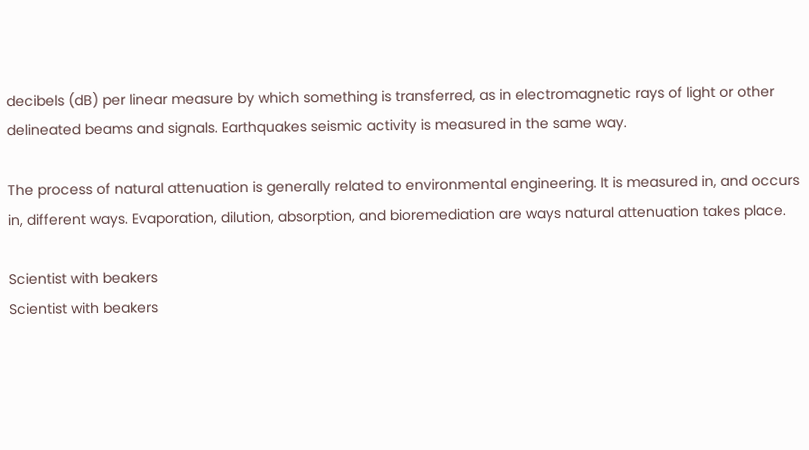decibels (dB) per linear measure by which something is transferred, as in electromagnetic rays of light or other delineated beams and signals. Earthquakes seismic activity is measured in the same way.

The process of natural attenuation is generally related to environmental engineering. It is measured in, and occurs in, different ways. Evaporation, dilution, absorption, and bioremediation are ways natural attenuation takes place.

Scientist with beakers
Scientist with beakers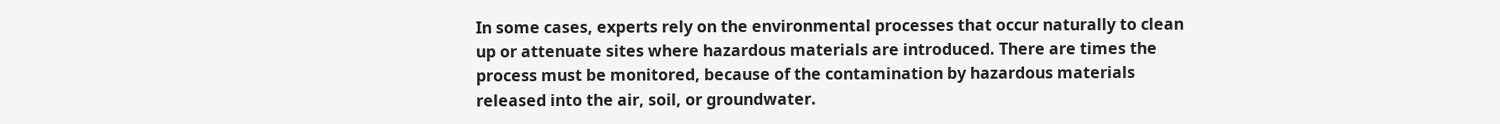In some cases, experts rely on the environmental processes that occur naturally to clean up or attenuate sites where hazardous materials are introduced. There are times the process must be monitored, because of the contamination by hazardous materials released into the air, soil, or groundwater.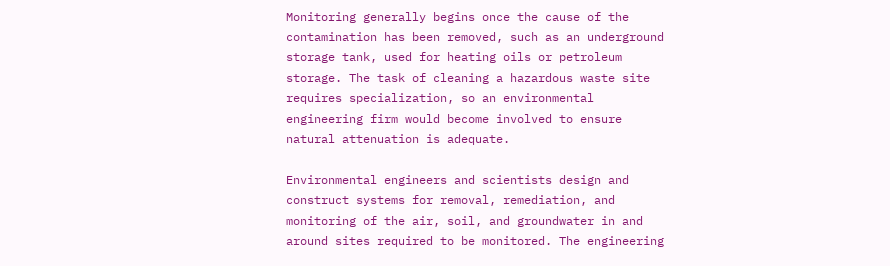Monitoring generally begins once the cause of the contamination has been removed, such as an underground storage tank, used for heating oils or petroleum storage. The task of cleaning a hazardous waste site requires specialization, so an environmental engineering firm would become involved to ensure natural attenuation is adequate.

Environmental engineers and scientists design and construct systems for removal, remediation, and monitoring of the air, soil, and groundwater in and around sites required to be monitored. The engineering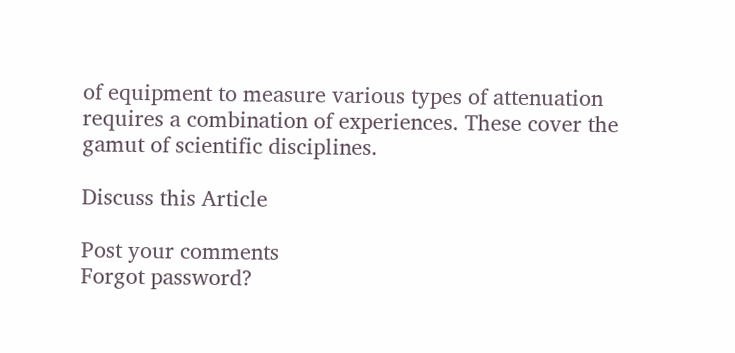of equipment to measure various types of attenuation requires a combination of experiences. These cover the gamut of scientific disciplines.

Discuss this Article

Post your comments
Forgot password?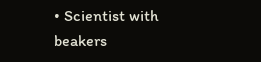• Scientist with beakers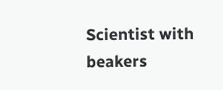Scientist with beakers